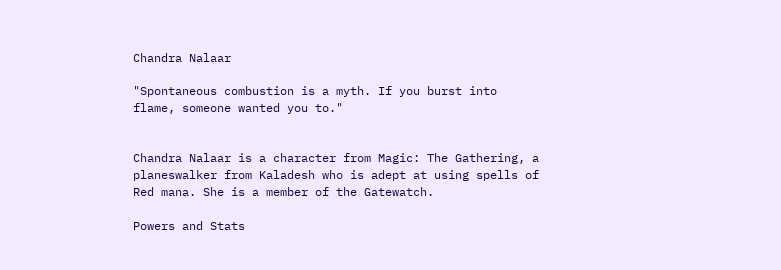Chandra Nalaar

"Spontaneous combustion is a myth. If you burst into flame, someone wanted you to."


Chandra Nalaar is a character from Magic: The Gathering, a planeswalker from Kaladesh who is adept at using spells of Red mana. She is a member of the Gatewatch.

Powers and Stats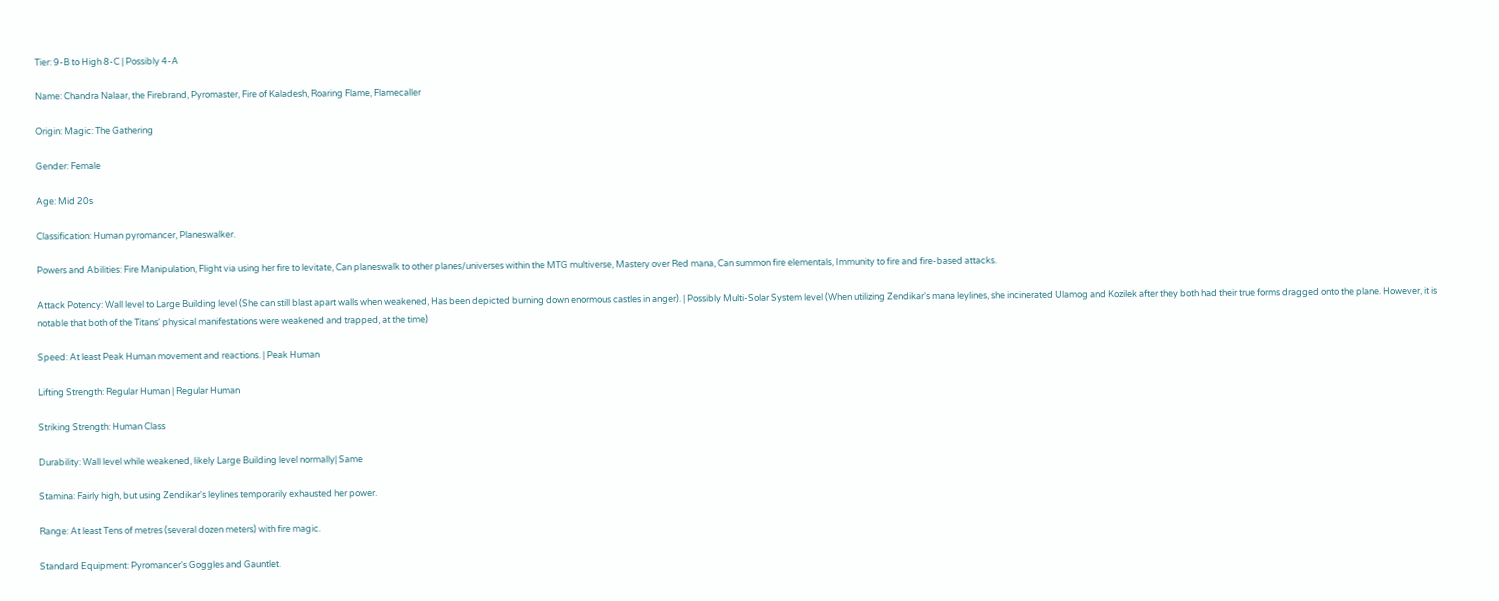Tier: 9-B to High 8-C | Possibly 4-A

Name: Chandra Nalaar, the Firebrand, Pyromaster, Fire of Kaladesh, Roaring Flame, Flamecaller

Origin: Magic: The Gathering

Gender: Female

Age: Mid 20s

Classification: Human pyromancer, Planeswalker.

Powers and Abilities: Fire Manipulation, Flight via using her fire to levitate, Can planeswalk to other planes/universes within the MTG multiverse, Mastery over Red mana, Can summon fire elementals, Immunity to fire and fire-based attacks.

Attack Potency: Wall level to Large Building level (She can still blast apart walls when weakened, Has been depicted burning down enormous castles in anger). | Possibly Multi-Solar System level (When utilizing Zendikar's mana leylines, she incinerated Ulamog and Kozilek after they both had their true forms dragged onto the plane. However, it is notable that both of the Titans' physical manifestations were weakened and trapped, at the time)

Speed: At least Peak Human movement and reactions. | Peak Human

Lifting Strength: Regular Human | Regular Human

Striking Strength: Human Class

Durability: Wall level while weakened, likely Large Building level normally| Same

Stamina: Fairly high, but using Zendikar's leylines temporarily exhausted her power.

Range: At least Tens of metres (several dozen meters) with fire magic.

Standard Equipment: Pyromancer's Goggles and Gauntlet.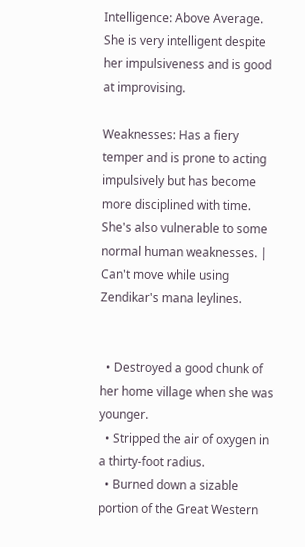Intelligence: Above Average. She is very intelligent despite her impulsiveness and is good at improvising.

Weaknesses: Has a fiery temper and is prone to acting impulsively but has become more disciplined with time. She's also vulnerable to some normal human weaknesses. | Can't move while using Zendikar's mana leylines.


  • Destroyed a good chunk of her home village when she was younger.
  • Stripped the air of oxygen in a thirty-foot radius.
  • Burned down a sizable portion of the Great Western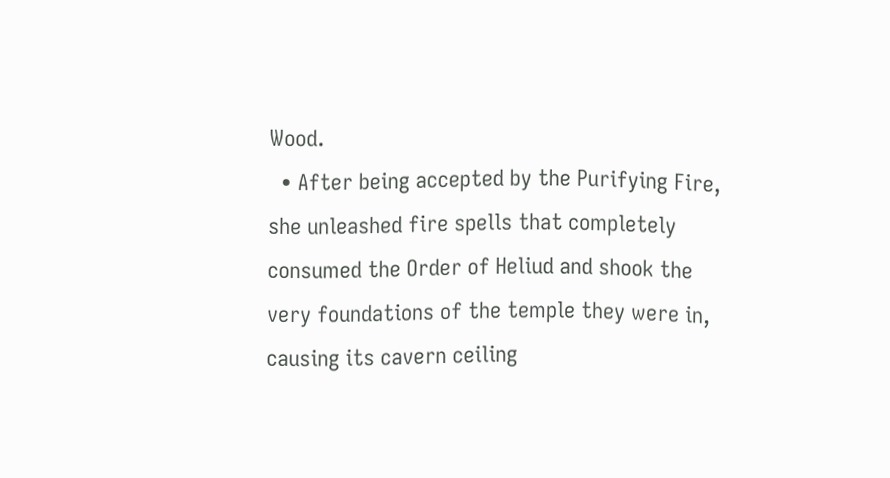Wood.
  • After being accepted by the Purifying Fire, she unleashed fire spells that completely consumed the Order of Heliud and shook the very foundations of the temple they were in, causing its cavern ceiling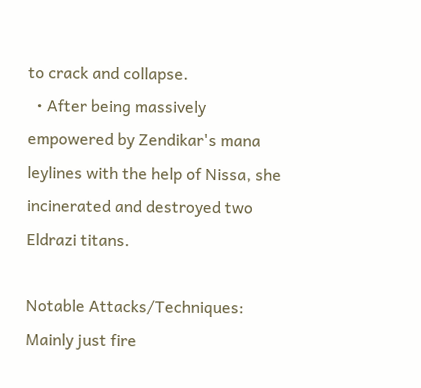to crack and collapse.
  • After being massively empowered by Zendikar's mana leylines with the help of Nissa, she incinerated and destroyed two Eldrazi titans.

Notable Attacks/Techniques: Mainly just fire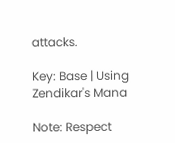attacks.

Key: Base | Using Zendikar's Mana

Note: Respect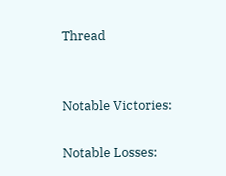Thread


Notable Victories:

Notable Losses: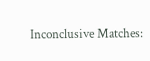Inconclusive Matches: